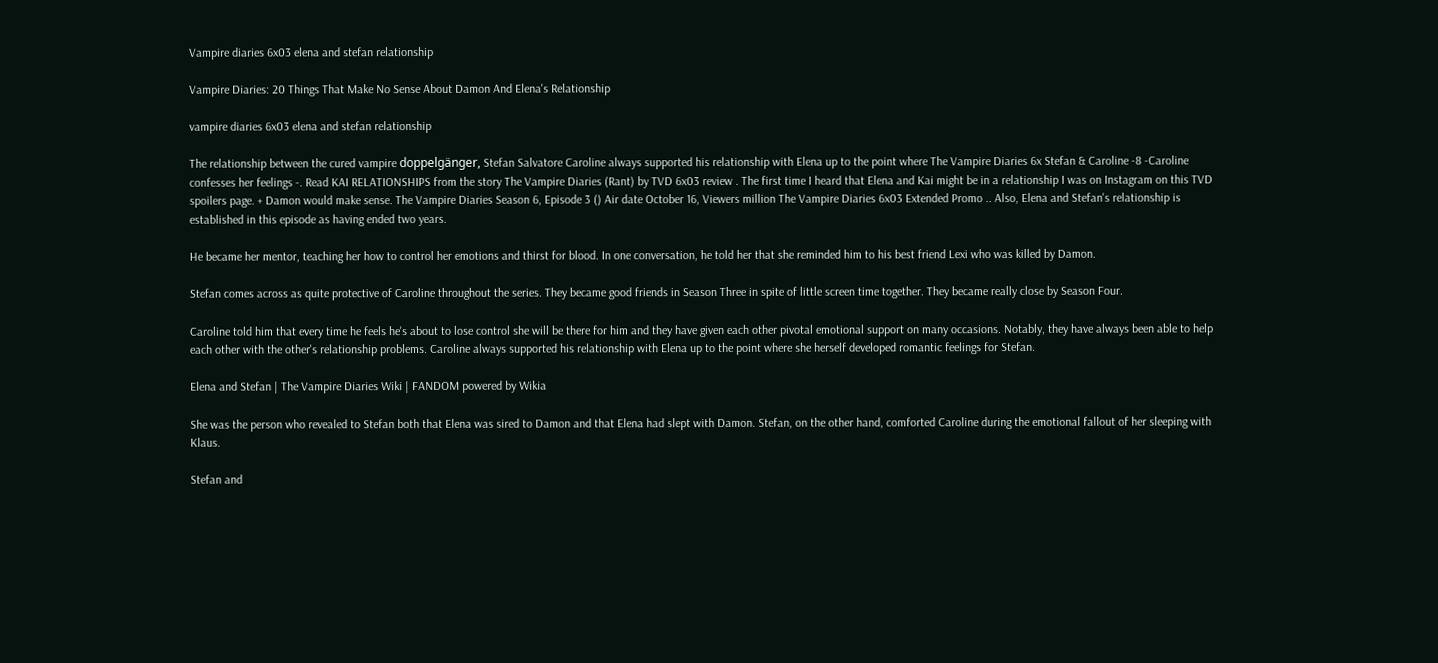Vampire diaries 6x03 elena and stefan relationship

Vampire Diaries: 20 Things That Make No Sense About Damon And Elena's Relationship

vampire diaries 6x03 elena and stefan relationship

The relationship between the cured vampire doppelgänger, Stefan Salvatore Caroline always supported his relationship with Elena up to the point where The Vampire Diaries 6x Stefan & Caroline -8 -Caroline confesses her feelings -. Read KAI RELATIONSHIPS from the story The Vampire Diaries (Rant) by TVD 6x03 review . The first time I heard that Elena and Kai might be in a relationship I was on Instagram on this TVD spoilers page. + Damon would make sense. The Vampire Diaries Season 6, Episode 3 () Air date October 16, Viewers million The Vampire Diaries 6x03 Extended Promo .. Also, Elena and Stefan's relationship is established in this episode as having ended two years.

He became her mentor, teaching her how to control her emotions and thirst for blood. In one conversation, he told her that she reminded him to his best friend Lexi who was killed by Damon.

Stefan comes across as quite protective of Caroline throughout the series. They became good friends in Season Three in spite of little screen time together. They became really close by Season Four.

Caroline told him that every time he feels he's about to lose control she will be there for him and they have given each other pivotal emotional support on many occasions. Notably, they have always been able to help each other with the other's relationship problems. Caroline always supported his relationship with Elena up to the point where she herself developed romantic feelings for Stefan.

Elena and Stefan | The Vampire Diaries Wiki | FANDOM powered by Wikia

She was the person who revealed to Stefan both that Elena was sired to Damon and that Elena had slept with Damon. Stefan, on the other hand, comforted Caroline during the emotional fallout of her sleeping with Klaus.

Stefan and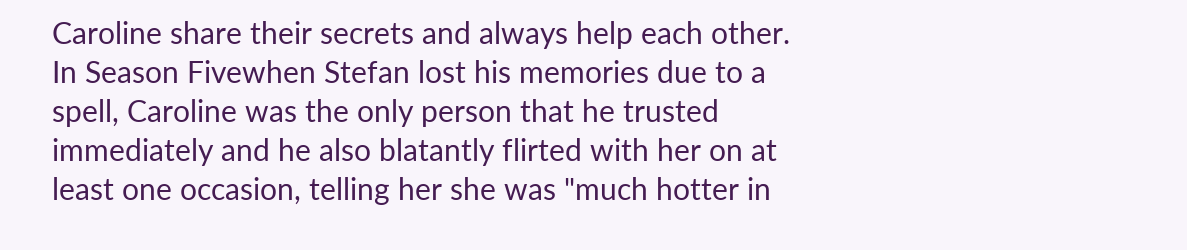Caroline share their secrets and always help each other. In Season Fivewhen Stefan lost his memories due to a spell, Caroline was the only person that he trusted immediately and he also blatantly flirted with her on at least one occasion, telling her she was "much hotter in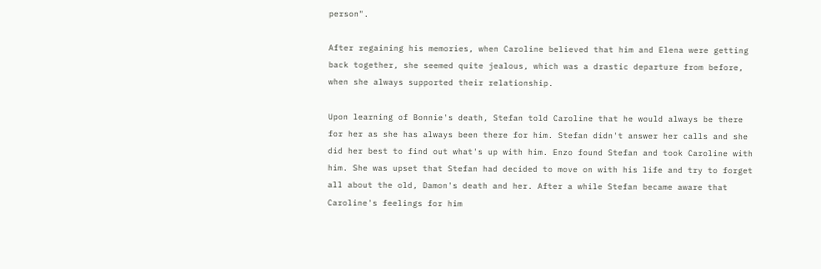person".

After regaining his memories, when Caroline believed that him and Elena were getting back together, she seemed quite jealous, which was a drastic departure from before, when she always supported their relationship.

Upon learning of Bonnie's death, Stefan told Caroline that he would always be there for her as she has always been there for him. Stefan didn't answer her calls and she did her best to find out what's up with him. Enzo found Stefan and took Caroline with him. She was upset that Stefan had decided to move on with his life and try to forget all about the old, Damon's death and her. After a while Stefan became aware that Caroline's feelings for him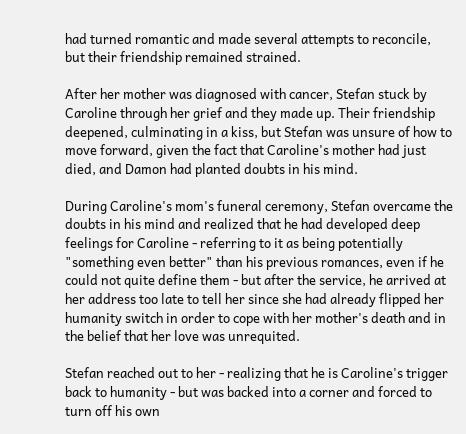had turned romantic and made several attempts to reconcile, but their friendship remained strained.

After her mother was diagnosed with cancer, Stefan stuck by Caroline through her grief and they made up. Their friendship deepened, culminating in a kiss, but Stefan was unsure of how to move forward, given the fact that Caroline's mother had just died, and Damon had planted doubts in his mind.

During Caroline's mom's funeral ceremony, Stefan overcame the doubts in his mind and realized that he had developed deep feelings for Caroline - referring to it as being potentially "something even better" than his previous romances, even if he could not quite define them - but after the service, he arrived at her address too late to tell her since she had already flipped her humanity switch in order to cope with her mother's death and in the belief that her love was unrequited.

Stefan reached out to her - realizing that he is Caroline's trigger back to humanity - but was backed into a corner and forced to turn off his own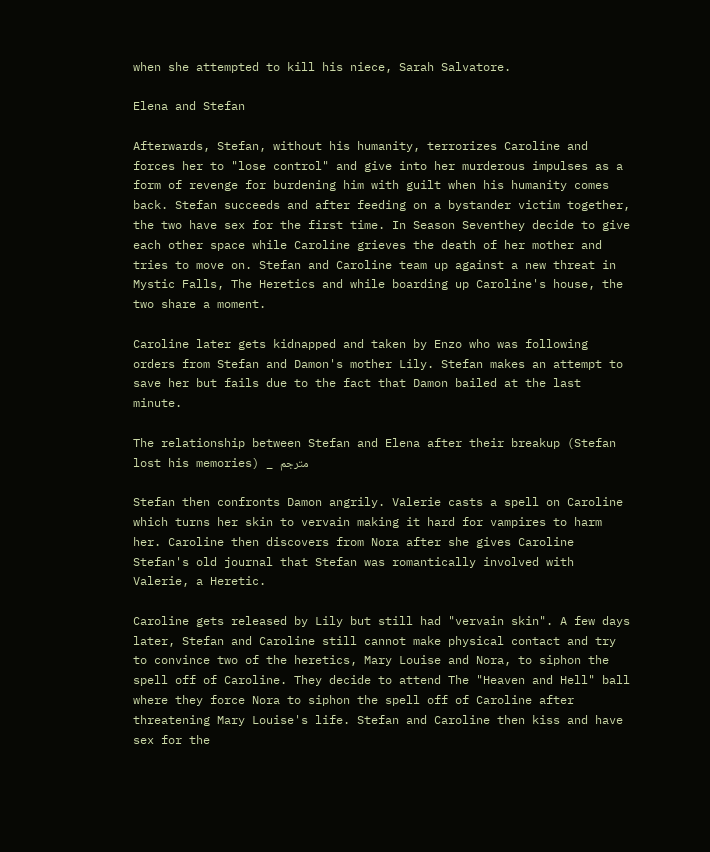when she attempted to kill his niece, Sarah Salvatore.

Elena and Stefan

Afterwards, Stefan, without his humanity, terrorizes Caroline and forces her to "lose control" and give into her murderous impulses as a form of revenge for burdening him with guilt when his humanity comes back. Stefan succeeds and after feeding on a bystander victim together, the two have sex for the first time. In Season Seventhey decide to give each other space while Caroline grieves the death of her mother and tries to move on. Stefan and Caroline team up against a new threat in Mystic Falls, The Heretics and while boarding up Caroline's house, the two share a moment.

Caroline later gets kidnapped and taken by Enzo who was following orders from Stefan and Damon's mother Lily. Stefan makes an attempt to save her but fails due to the fact that Damon bailed at the last minute.

The relationship between Stefan and Elena after their breakup (Stefan lost his memories) _ مترجم

Stefan then confronts Damon angrily. Valerie casts a spell on Caroline which turns her skin to vervain making it hard for vampires to harm her. Caroline then discovers from Nora after she gives Caroline Stefan's old journal that Stefan was romantically involved with Valerie, a Heretic.

Caroline gets released by Lily but still had "vervain skin". A few days later, Stefan and Caroline still cannot make physical contact and try to convince two of the heretics, Mary Louise and Nora, to siphon the spell off of Caroline. They decide to attend The "Heaven and Hell" ball where they force Nora to siphon the spell off of Caroline after threatening Mary Louise's life. Stefan and Caroline then kiss and have sex for the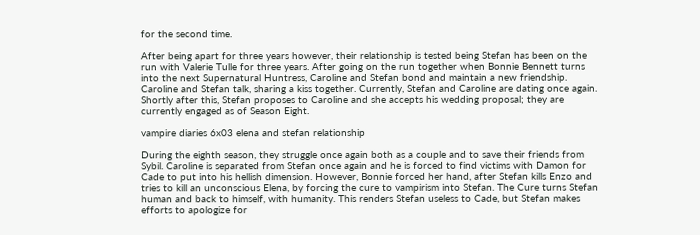for the second time.

After being apart for three years however, their relationship is tested being Stefan has been on the run with Valerie Tulle for three years. After going on the run together when Bonnie Bennett turns into the next Supernatural Huntress, Caroline and Stefan bond and maintain a new friendship. Caroline and Stefan talk, sharing a kiss together. Currently, Stefan and Caroline are dating once again. Shortly after this, Stefan proposes to Caroline and she accepts his wedding proposal; they are currently engaged as of Season Eight.

vampire diaries 6x03 elena and stefan relationship

During the eighth season, they struggle once again both as a couple and to save their friends from Sybil. Caroline is separated from Stefan once again and he is forced to find victims with Damon for Cade to put into his hellish dimension. However, Bonnie forced her hand, after Stefan kills Enzo and tries to kill an unconscious Elena, by forcing the cure to vampirism into Stefan. The Cure turns Stefan human and back to himself, with humanity. This renders Stefan useless to Cade, but Stefan makes efforts to apologize for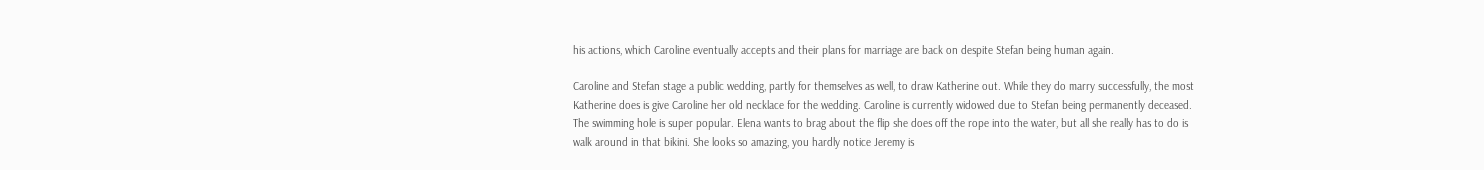his actions, which Caroline eventually accepts and their plans for marriage are back on despite Stefan being human again.

Caroline and Stefan stage a public wedding, partly for themselves as well, to draw Katherine out. While they do marry successfully, the most Katherine does is give Caroline her old necklace for the wedding. Caroline is currently widowed due to Stefan being permanently deceased. The swimming hole is super popular. Elena wants to brag about the flip she does off the rope into the water, but all she really has to do is walk around in that bikini. She looks so amazing, you hardly notice Jeremy is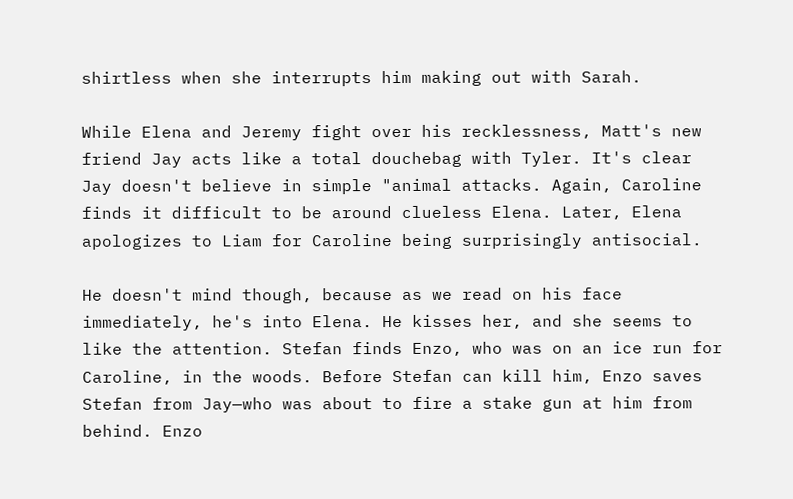shirtless when she interrupts him making out with Sarah.

While Elena and Jeremy fight over his recklessness, Matt's new friend Jay acts like a total douchebag with Tyler. It's clear Jay doesn't believe in simple "animal attacks. Again, Caroline finds it difficult to be around clueless Elena. Later, Elena apologizes to Liam for Caroline being surprisingly antisocial.

He doesn't mind though, because as we read on his face immediately, he's into Elena. He kisses her, and she seems to like the attention. Stefan finds Enzo, who was on an ice run for Caroline, in the woods. Before Stefan can kill him, Enzo saves Stefan from Jay—who was about to fire a stake gun at him from behind. Enzo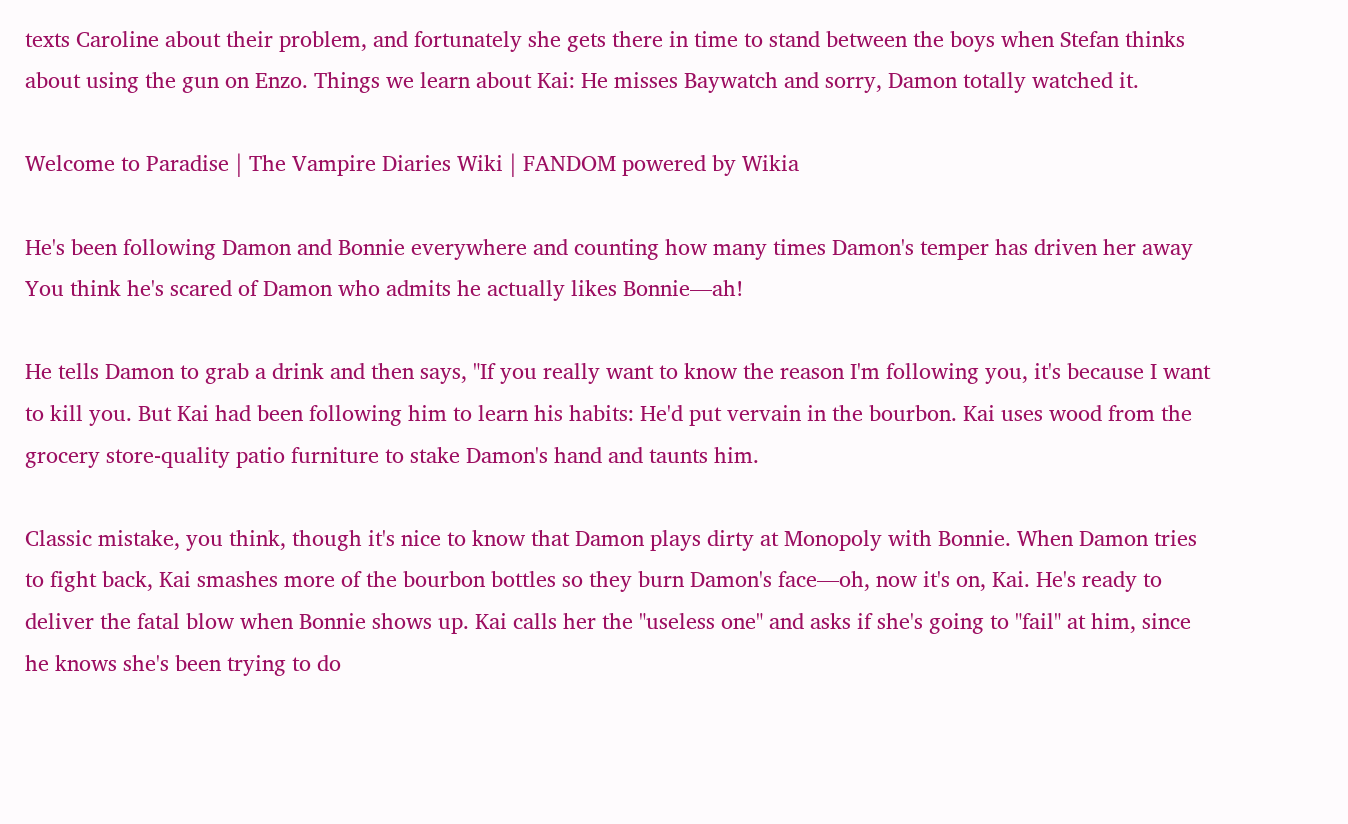texts Caroline about their problem, and fortunately she gets there in time to stand between the boys when Stefan thinks about using the gun on Enzo. Things we learn about Kai: He misses Baywatch and sorry, Damon totally watched it.

Welcome to Paradise | The Vampire Diaries Wiki | FANDOM powered by Wikia

He's been following Damon and Bonnie everywhere and counting how many times Damon's temper has driven her away You think he's scared of Damon who admits he actually likes Bonnie—ah!

He tells Damon to grab a drink and then says, "If you really want to know the reason I'm following you, it's because I want to kill you. But Kai had been following him to learn his habits: He'd put vervain in the bourbon. Kai uses wood from the grocery store-quality patio furniture to stake Damon's hand and taunts him.

Classic mistake, you think, though it's nice to know that Damon plays dirty at Monopoly with Bonnie. When Damon tries to fight back, Kai smashes more of the bourbon bottles so they burn Damon's face—oh, now it's on, Kai. He's ready to deliver the fatal blow when Bonnie shows up. Kai calls her the "useless one" and asks if she's going to "fail" at him, since he knows she's been trying to do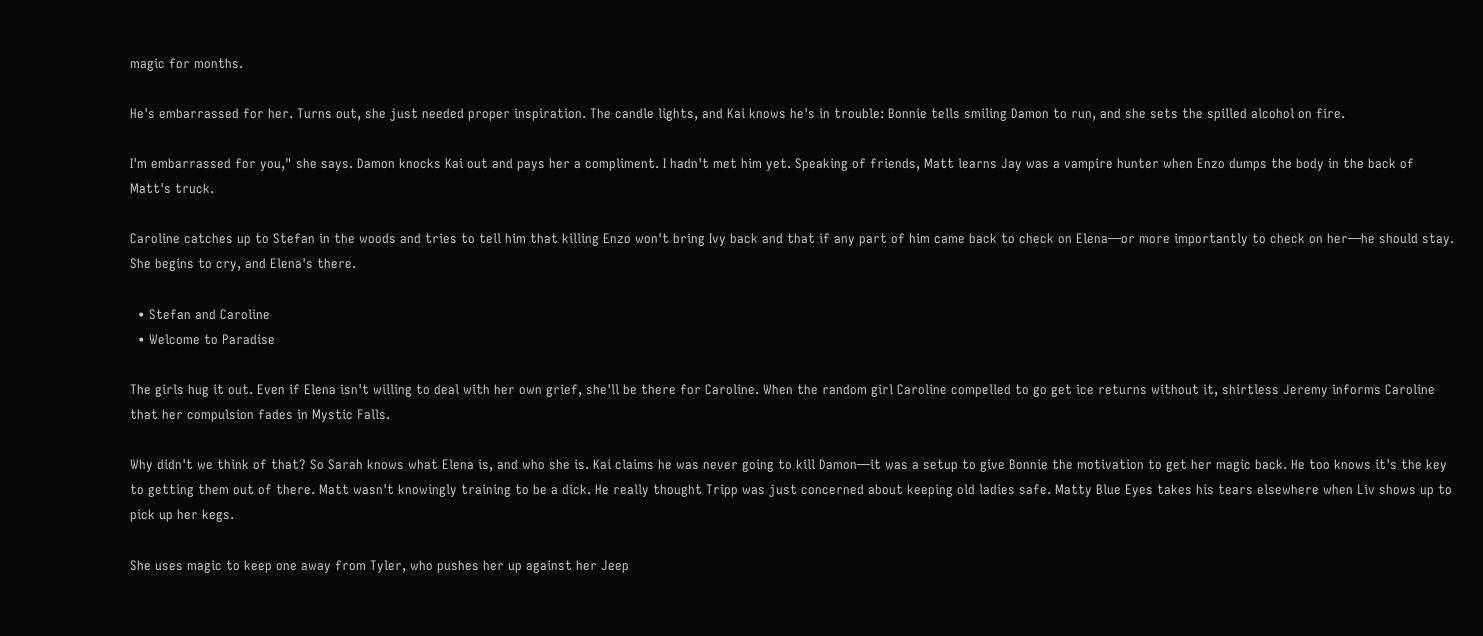magic for months.

He's embarrassed for her. Turns out, she just needed proper inspiration. The candle lights, and Kai knows he's in trouble: Bonnie tells smiling Damon to run, and she sets the spilled alcohol on fire.

I'm embarrassed for you," she says. Damon knocks Kai out and pays her a compliment. I hadn't met him yet. Speaking of friends, Matt learns Jay was a vampire hunter when Enzo dumps the body in the back of Matt's truck.

Caroline catches up to Stefan in the woods and tries to tell him that killing Enzo won't bring Ivy back and that if any part of him came back to check on Elena—or more importantly to check on her—he should stay. She begins to cry, and Elena's there.

  • Stefan and Caroline
  • Welcome to Paradise

The girls hug it out. Even if Elena isn't willing to deal with her own grief, she'll be there for Caroline. When the random girl Caroline compelled to go get ice returns without it, shirtless Jeremy informs Caroline that her compulsion fades in Mystic Falls.

Why didn't we think of that? So Sarah knows what Elena is, and who she is. Kai claims he was never going to kill Damon—it was a setup to give Bonnie the motivation to get her magic back. He too knows it's the key to getting them out of there. Matt wasn't knowingly training to be a dick. He really thought Tripp was just concerned about keeping old ladies safe. Matty Blue Eyes takes his tears elsewhere when Liv shows up to pick up her kegs.

She uses magic to keep one away from Tyler, who pushes her up against her Jeep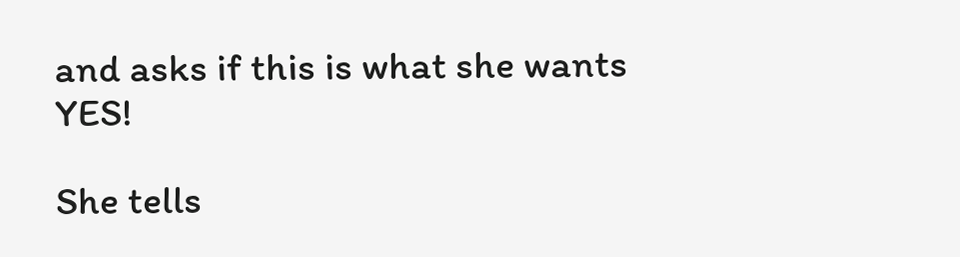and asks if this is what she wants YES!

She tells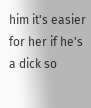him it's easier for her if he's a dick so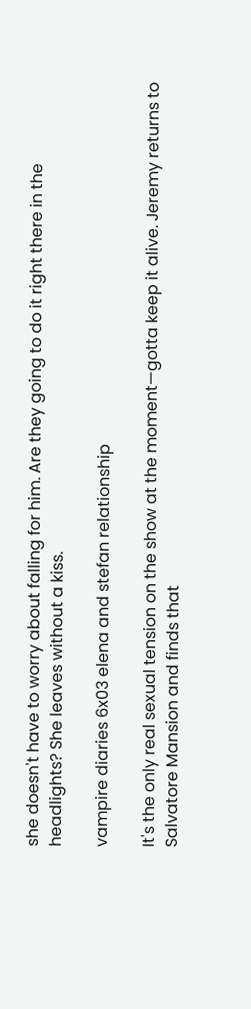she doesn't have to worry about falling for him. Are they going to do it right there in the headlights? She leaves without a kiss.

vampire diaries 6x03 elena and stefan relationship

It's the only real sexual tension on the show at the moment—gotta keep it alive. Jeremy returns to Salvatore Mansion and finds that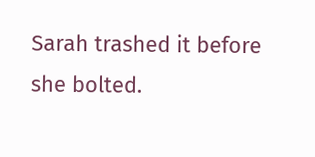Sarah trashed it before she bolted.